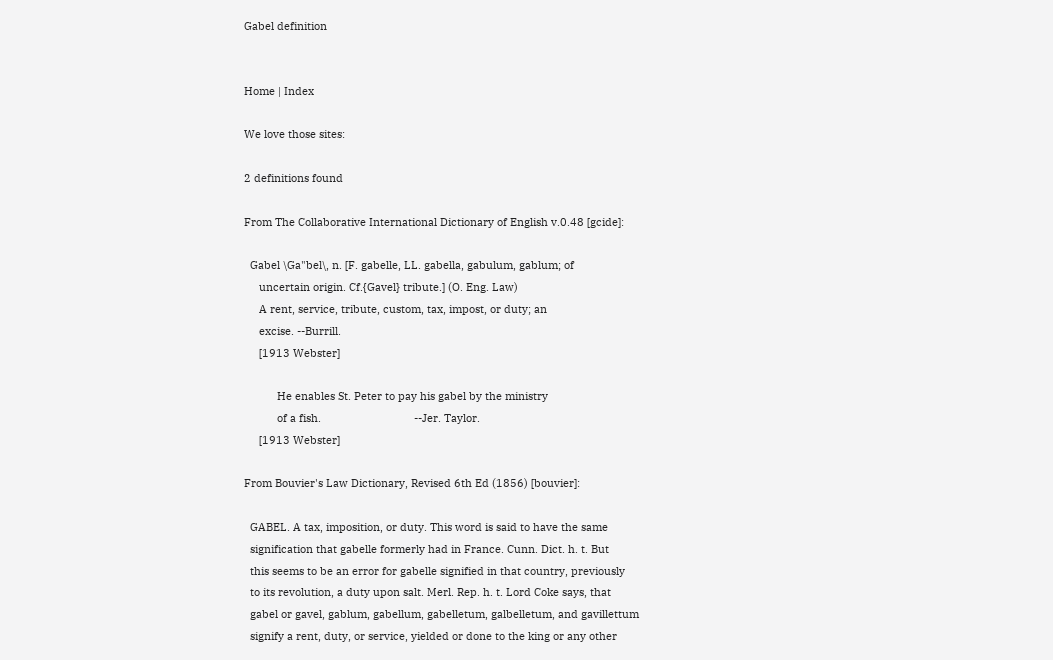Gabel definition


Home | Index

We love those sites:

2 definitions found

From The Collaborative International Dictionary of English v.0.48 [gcide]:

  Gabel \Ga"bel\, n. [F. gabelle, LL. gabella, gabulum, gablum; of
     uncertain origin. Cf.{Gavel} tribute.] (O. Eng. Law)
     A rent, service, tribute, custom, tax, impost, or duty; an
     excise. --Burrill.
     [1913 Webster]

           He enables St. Peter to pay his gabel by the ministry
           of a fish.                               --Jer. Taylor.
     [1913 Webster]

From Bouvier's Law Dictionary, Revised 6th Ed (1856) [bouvier]:

  GABEL. A tax, imposition, or duty. This word is said to have the same
  signification that gabelle formerly had in France. Cunn. Dict. h. t. But
  this seems to be an error for gabelle signified in that country, previously
  to its revolution, a duty upon salt. Merl. Rep. h. t. Lord Coke says, that
  gabel or gavel, gablum, gabellum, gabelletum, galbelletum, and gavillettum
  signify a rent, duty, or service, yielded or done to the king or any other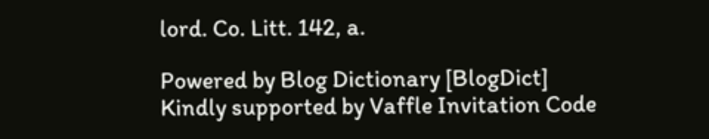lord. Co. Litt. 142, a.

Powered by Blog Dictionary [BlogDict]
Kindly supported by Vaffle Invitation Code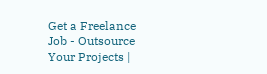Get a Freelance Job - Outsource Your Projects |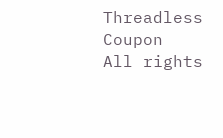Threadless Coupon
All rights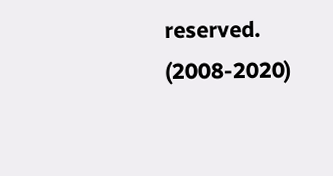reserved. (2008-2020)